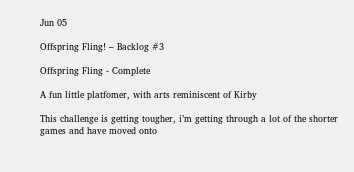Jun 05

Offspring Fling! – Backlog #3

Offspring Fling - Complete

A fun little platfomer, with arts reminiscent of Kirby

This challenge is getting tougher, i’m getting through a lot of the shorter games and have moved onto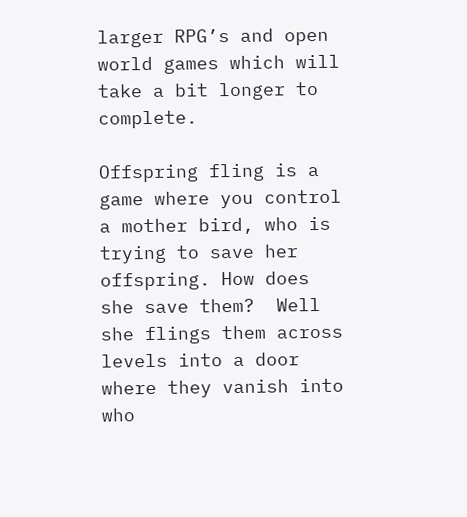larger RPG’s and open world games which will take a bit longer to complete.

Offspring fling is a game where you control a mother bird, who is trying to save her offspring. How does she save them?  Well she flings them across levels into a door where they vanish into who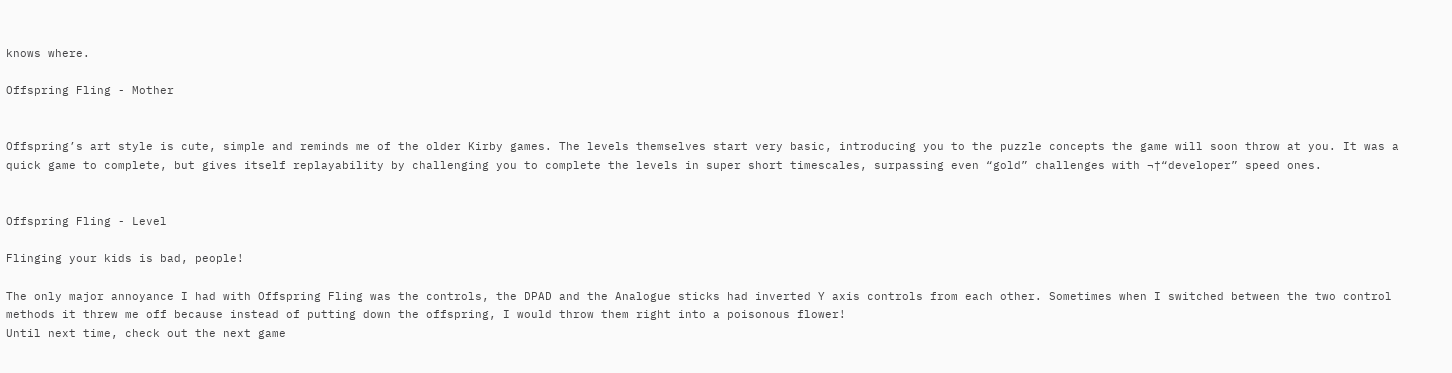knows where.

Offspring Fling - Mother


Offspring’s art style is cute, simple and reminds me of the older Kirby games. The levels themselves start very basic, introducing you to the puzzle concepts the game will soon throw at you. It was a quick game to complete, but gives itself replayability by challenging you to complete the levels in super short timescales, surpassing even “gold” challenges with ¬†“developer” speed ones.


Offspring Fling - Level

Flinging your kids is bad, people!

The only major annoyance I had with Offspring Fling was the controls, the DPAD and the Analogue sticks had inverted Y axis controls from each other. Sometimes when I switched between the two control methods it threw me off because instead of putting down the offspring, I would throw them right into a poisonous flower!
Until next time, check out the next game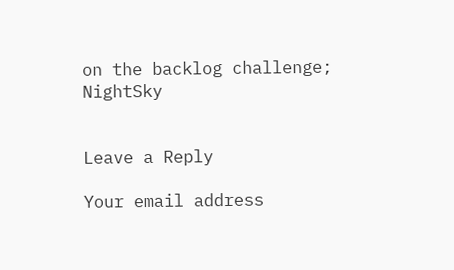on the backlog challenge; NightSky


Leave a Reply

Your email address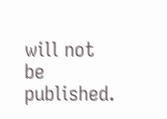will not be published.